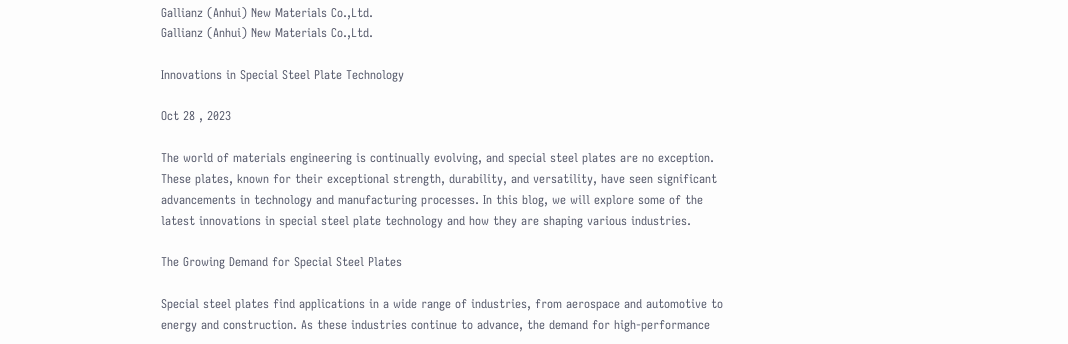Gallianz (Anhui) New Materials Co.,Ltd.
Gallianz (Anhui) New Materials Co.,Ltd.

Innovations in Special Steel Plate Technology

Oct 28 , 2023

The world of materials engineering is continually evolving, and special steel plates are no exception. These plates, known for their exceptional strength, durability, and versatility, have seen significant advancements in technology and manufacturing processes. In this blog, we will explore some of the latest innovations in special steel plate technology and how they are shaping various industries.

The Growing Demand for Special Steel Plates

Special steel plates find applications in a wide range of industries, from aerospace and automotive to energy and construction. As these industries continue to advance, the demand for high-performance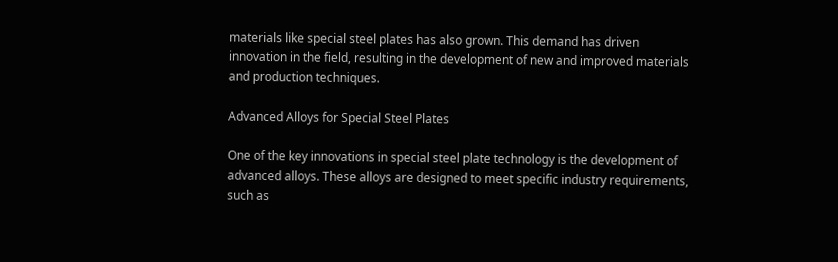materials like special steel plates has also grown. This demand has driven innovation in the field, resulting in the development of new and improved materials and production techniques.

Advanced Alloys for Special Steel Plates

One of the key innovations in special steel plate technology is the development of advanced alloys. These alloys are designed to meet specific industry requirements, such as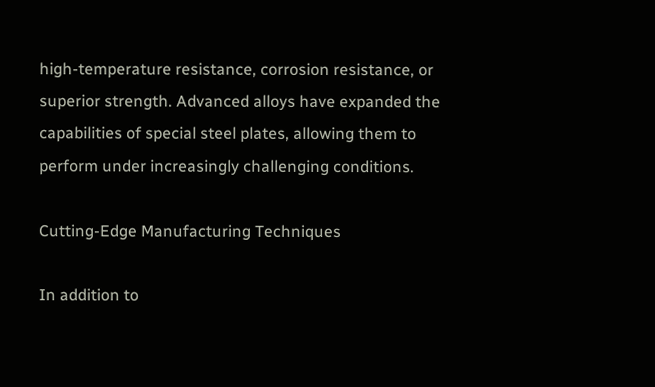high-temperature resistance, corrosion resistance, or superior strength. Advanced alloys have expanded the capabilities of special steel plates, allowing them to perform under increasingly challenging conditions.

Cutting-Edge Manufacturing Techniques

In addition to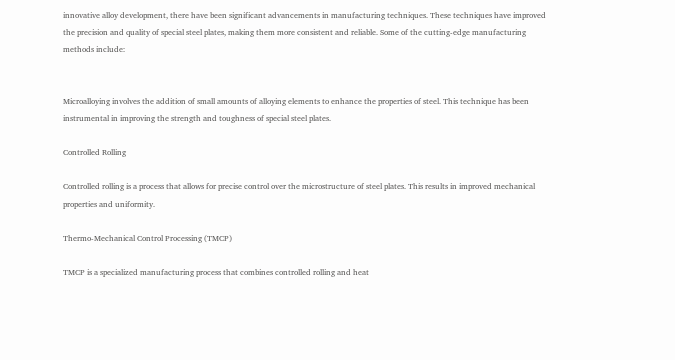innovative alloy development, there have been significant advancements in manufacturing techniques. These techniques have improved the precision and quality of special steel plates, making them more consistent and reliable. Some of the cutting-edge manufacturing methods include:


Microalloying involves the addition of small amounts of alloying elements to enhance the properties of steel. This technique has been instrumental in improving the strength and toughness of special steel plates.

Controlled Rolling

Controlled rolling is a process that allows for precise control over the microstructure of steel plates. This results in improved mechanical properties and uniformity.

Thermo-Mechanical Control Processing (TMCP)

TMCP is a specialized manufacturing process that combines controlled rolling and heat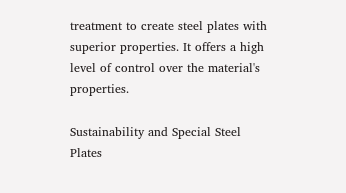treatment to create steel plates with superior properties. It offers a high level of control over the material's properties.

Sustainability and Special Steel Plates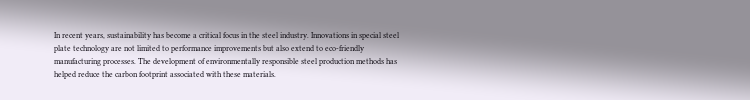In recent years, sustainability has become a critical focus in the steel industry. Innovations in special steel plate technology are not limited to performance improvements but also extend to eco-friendly manufacturing processes. The development of environmentally responsible steel production methods has helped reduce the carbon footprint associated with these materials.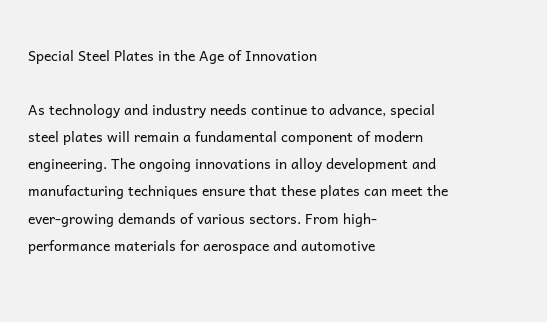Special Steel Plates in the Age of Innovation

As technology and industry needs continue to advance, special steel plates will remain a fundamental component of modern engineering. The ongoing innovations in alloy development and manufacturing techniques ensure that these plates can meet the ever-growing demands of various sectors. From high-performance materials for aerospace and automotive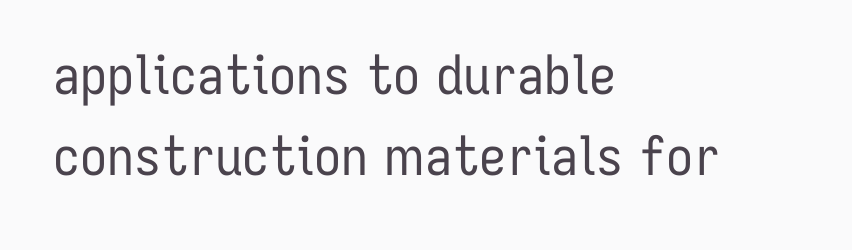applications to durable construction materials for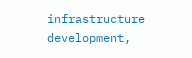infrastructure development,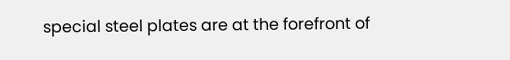special steel plates are at the forefront of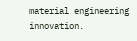material engineering innovation.